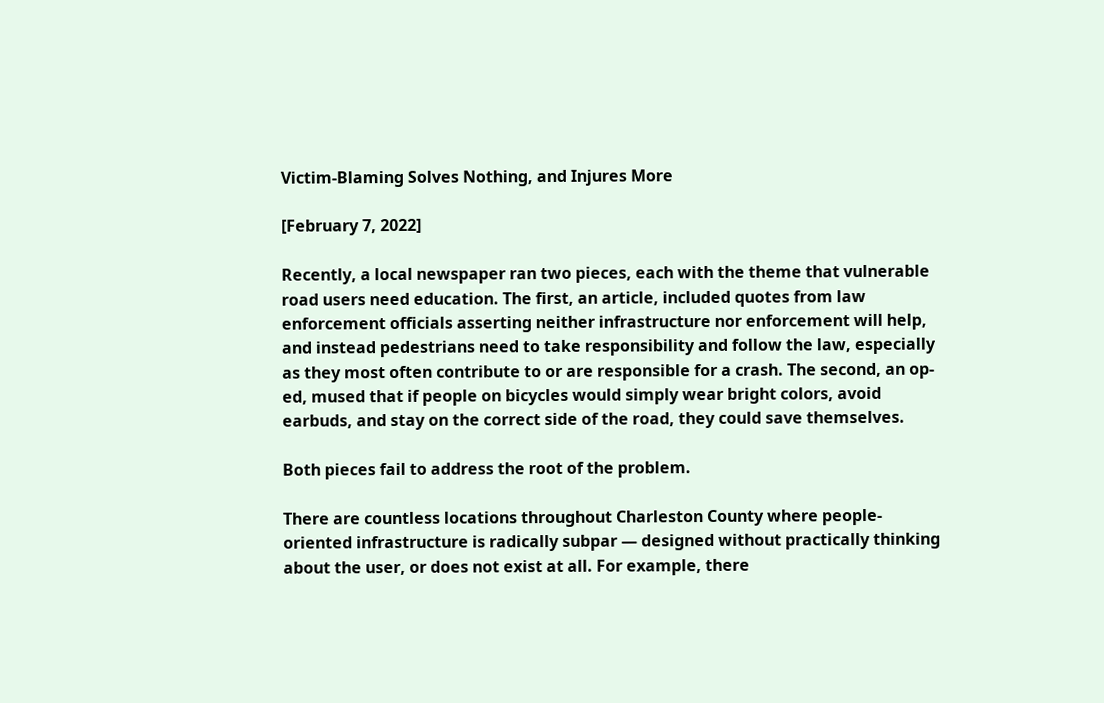Victim-Blaming Solves Nothing, and Injures More

[February 7, 2022]

Recently, a local newspaper ran two pieces, each with the theme that vulnerable road users need education. The first, an article, included quotes from law enforcement officials asserting neither infrastructure nor enforcement will help, and instead pedestrians need to take responsibility and follow the law, especially as they most often contribute to or are responsible for a crash. The second, an op-ed, mused that if people on bicycles would simply wear bright colors, avoid earbuds, and stay on the correct side of the road, they could save themselves.

Both pieces fail to address the root of the problem.

There are countless locations throughout Charleston County where people-oriented infrastructure is radically subpar — designed without practically thinking about the user, or does not exist at all. For example, there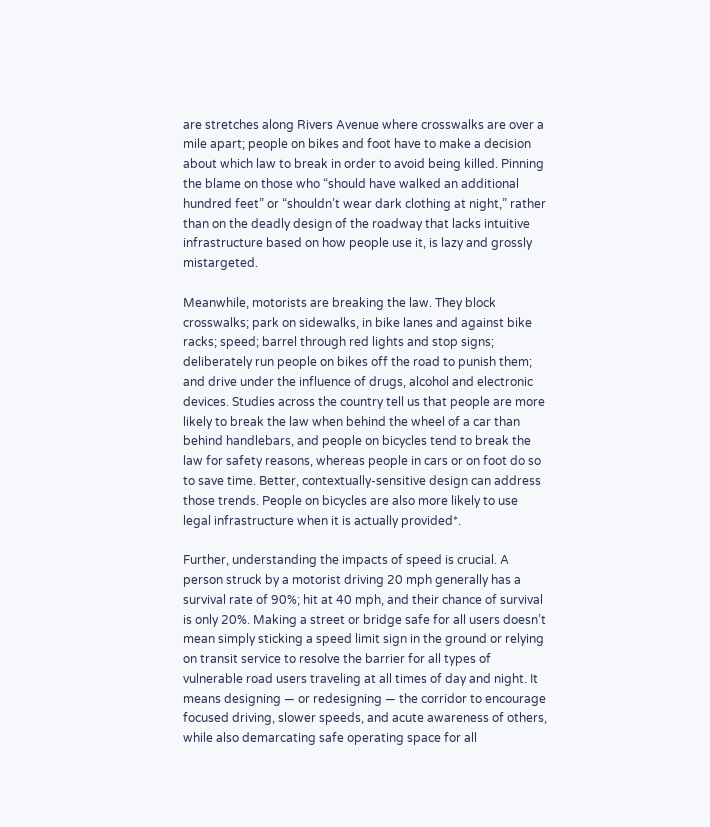are stretches along Rivers Avenue where crosswalks are over a mile apart; people on bikes and foot have to make a decision about which law to break in order to avoid being killed. Pinning the blame on those who “should have walked an additional hundred feet” or “shouldn’t wear dark clothing at night,” rather than on the deadly design of the roadway that lacks intuitive infrastructure based on how people use it, is lazy and grossly mistargeted.

Meanwhile, motorists are breaking the law. They block crosswalks; park on sidewalks, in bike lanes and against bike racks; speed; barrel through red lights and stop signs; deliberately run people on bikes off the road to punish them; and drive under the influence of drugs, alcohol and electronic devices. Studies across the country tell us that people are more likely to break the law when behind the wheel of a car than behind handlebars, and people on bicycles tend to break the law for safety reasons, whereas people in cars or on foot do so to save time. Better, contextually-sensitive design can address those trends. People on bicycles are also more likely to use legal infrastructure when it is actually provided*.

Further, understanding the impacts of speed is crucial. A person struck by a motorist driving 20 mph generally has a survival rate of 90%; hit at 40 mph, and their chance of survival is only 20%. Making a street or bridge safe for all users doesn’t mean simply sticking a speed limit sign in the ground or relying on transit service to resolve the barrier for all types of vulnerable road users traveling at all times of day and night. It means designing — or redesigning — the corridor to encourage focused driving, slower speeds, and acute awareness of others, while also demarcating safe operating space for all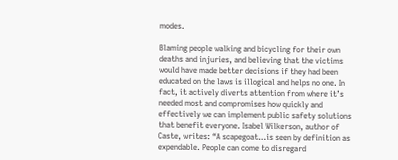modes.

Blaming people walking and bicycling for their own deaths and injuries, and believing that the victims would have made better decisions if they had been educated on the laws is illogical and helps no one. In fact, it actively diverts attention from where it’s needed most and compromises how quickly and effectively we can implement public safety solutions that benefit everyone. Isabel Wilkerson, author of Caste, writes: “A scapegoat…is seen by definition as expendable. People can come to disregard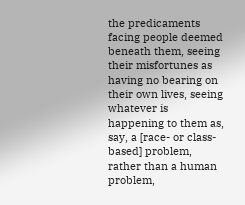the predicaments facing people deemed beneath them, seeing their misfortunes as having no bearing on their own lives, seeing whatever is happening to them as, say, a [race- or class-based] problem, rather than a human problem,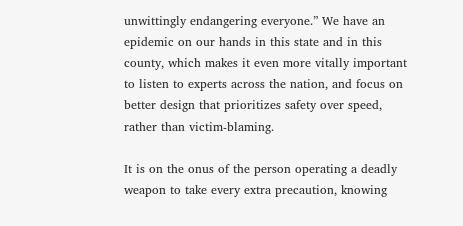unwittingly endangering everyone.” We have an epidemic on our hands in this state and in this county, which makes it even more vitally important to listen to experts across the nation, and focus on better design that prioritizes safety over speed, rather than victim-blaming.

It is on the onus of the person operating a deadly weapon to take every extra precaution, knowing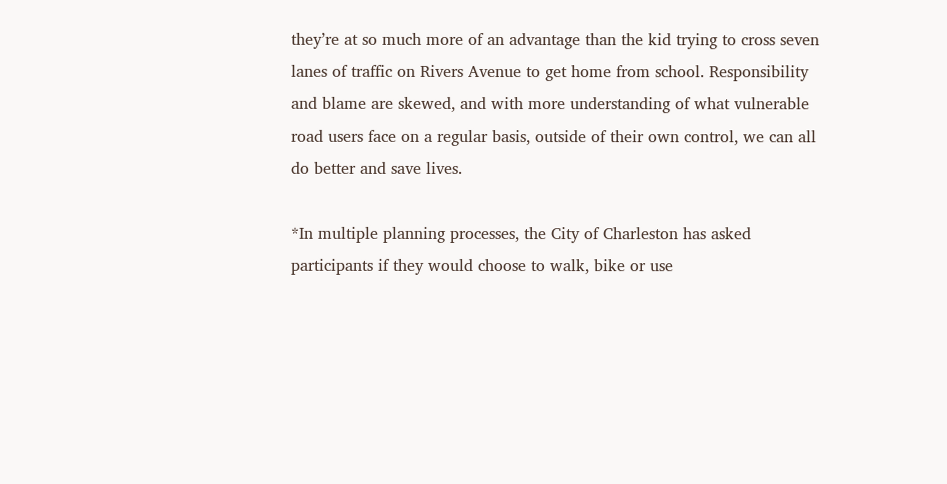they’re at so much more of an advantage than the kid trying to cross seven lanes of traffic on Rivers Avenue to get home from school. Responsibility and blame are skewed, and with more understanding of what vulnerable road users face on a regular basis, outside of their own control, we can all do better and save lives.

*In multiple planning processes, the City of Charleston has asked participants if they would choose to walk, bike or use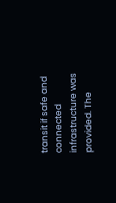transit if safe and connected infrastructure was provided. The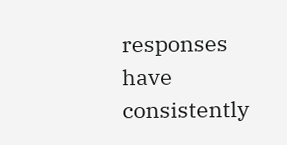responses have consistently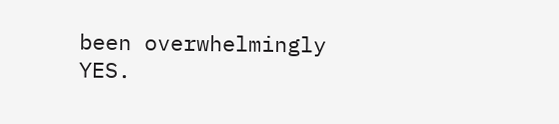been overwhelmingly YES.